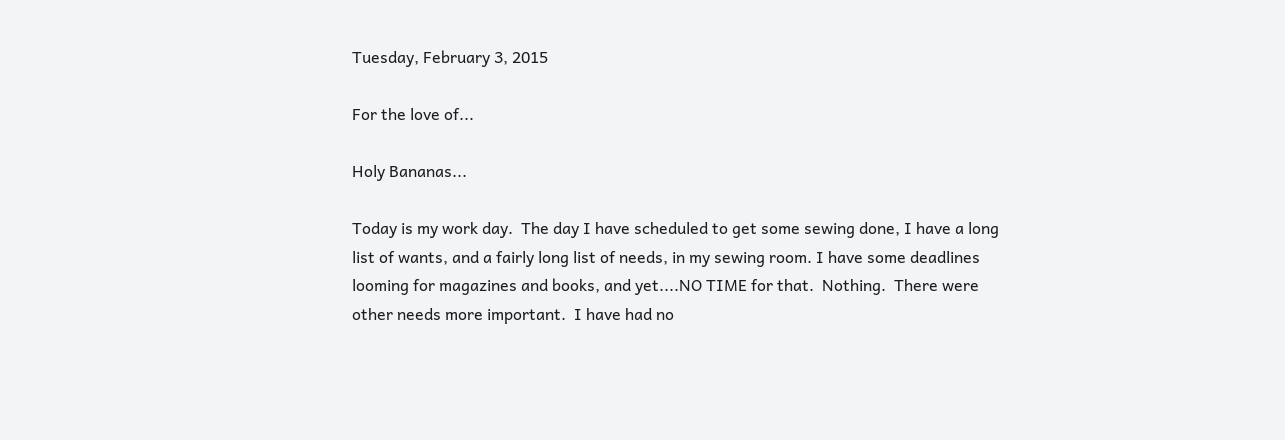Tuesday, February 3, 2015

For the love of...

Holy Bananas...

Today is my work day.  The day I have scheduled to get some sewing done, I have a long list of wants, and a fairly long list of needs, in my sewing room. I have some deadlines looming for magazines and books, and yet....NO TIME for that.  Nothing.  There were other needs more important.  I have had no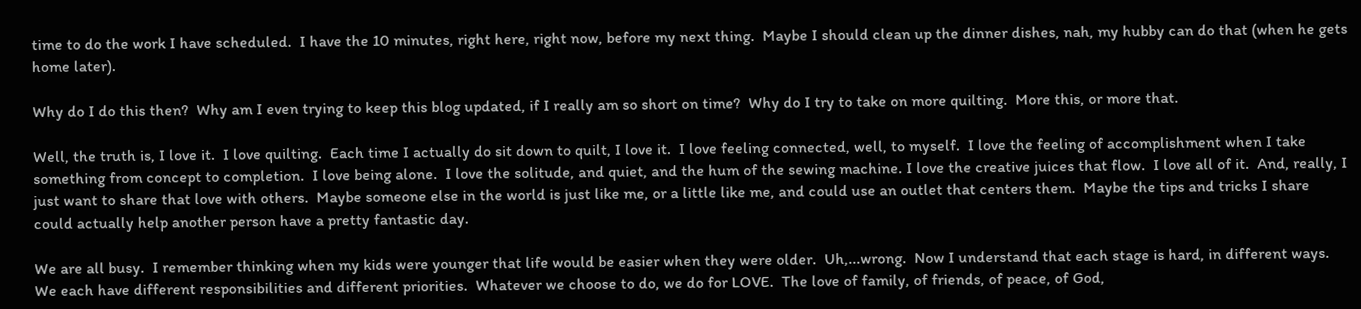time to do the work I have scheduled.  I have the 10 minutes, right here, right now, before my next thing.  Maybe I should clean up the dinner dishes, nah, my hubby can do that (when he gets home later).

Why do I do this then?  Why am I even trying to keep this blog updated, if I really am so short on time?  Why do I try to take on more quilting.  More this, or more that.

Well, the truth is, I love it.  I love quilting.  Each time I actually do sit down to quilt, I love it.  I love feeling connected, well, to myself.  I love the feeling of accomplishment when I take something from concept to completion.  I love being alone.  I love the solitude, and quiet, and the hum of the sewing machine. I love the creative juices that flow.  I love all of it.  And, really, I just want to share that love with others.  Maybe someone else in the world is just like me, or a little like me, and could use an outlet that centers them.  Maybe the tips and tricks I share could actually help another person have a pretty fantastic day.

We are all busy.  I remember thinking when my kids were younger that life would be easier when they were older.  Uh,...wrong.  Now I understand that each stage is hard, in different ways.  We each have different responsibilities and different priorities.  Whatever we choose to do, we do for LOVE.  The love of family, of friends, of peace, of God,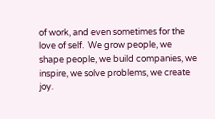of work, and even sometimes for the love of self.  We grow people, we shape people, we build companies, we inspire, we solve problems, we create joy.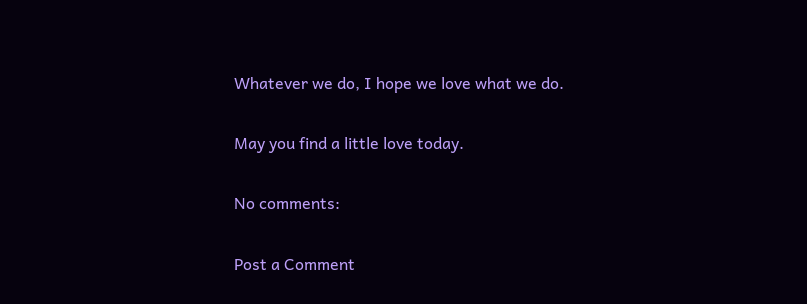Whatever we do, I hope we love what we do.

May you find a little love today.

No comments:

Post a Comment